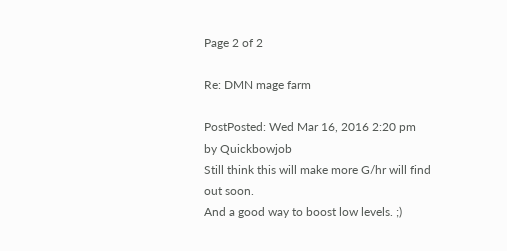Page 2 of 2

Re: DMN mage farm

PostPosted: Wed Mar 16, 2016 2:20 pm
by Quickbowjob
Still think this will make more G/hr will find out soon.
And a good way to boost low levels. ;)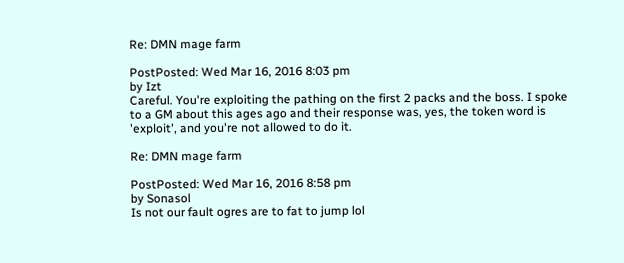Re: DMN mage farm

PostPosted: Wed Mar 16, 2016 8:03 pm
by Izt
Careful. You're exploiting the pathing on the first 2 packs and the boss. I spoke to a GM about this ages ago and their response was, yes, the token word is 'exploit', and you're not allowed to do it.

Re: DMN mage farm

PostPosted: Wed Mar 16, 2016 8:58 pm
by Sonasol
Is not our fault ogres are to fat to jump lol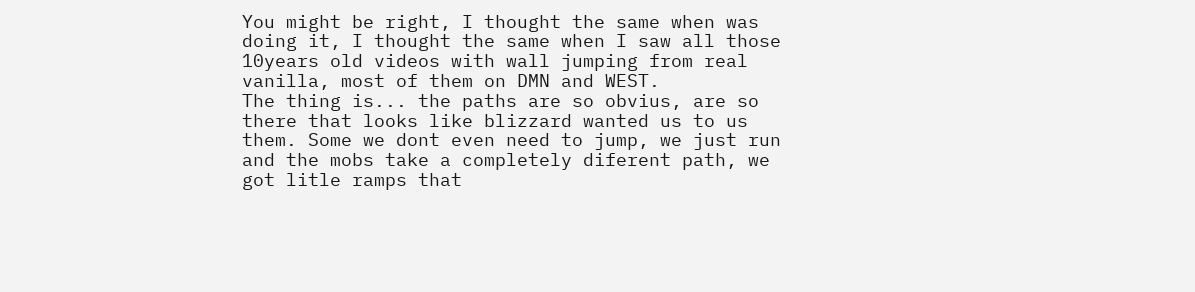You might be right, I thought the same when was doing it, I thought the same when I saw all those 10years old videos with wall jumping from real vanilla, most of them on DMN and WEST.
The thing is... the paths are so obvius, are so there that looks like blizzard wanted us to us them. Some we dont even need to jump, we just run and the mobs take a completely diferent path, we got litle ramps that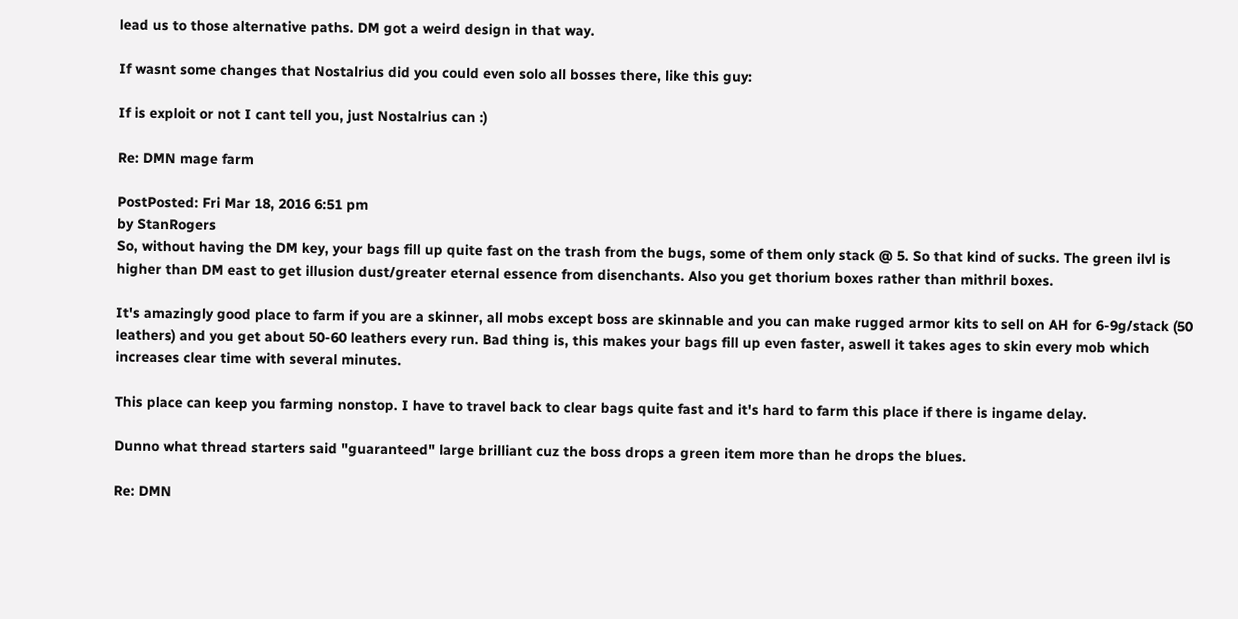lead us to those alternative paths. DM got a weird design in that way.

If wasnt some changes that Nostalrius did you could even solo all bosses there, like this guy:

If is exploit or not I cant tell you, just Nostalrius can :)

Re: DMN mage farm

PostPosted: Fri Mar 18, 2016 6:51 pm
by StanRogers
So, without having the DM key, your bags fill up quite fast on the trash from the bugs, some of them only stack @ 5. So that kind of sucks. The green ilvl is higher than DM east to get illusion dust/greater eternal essence from disenchants. Also you get thorium boxes rather than mithril boxes.

It's amazingly good place to farm if you are a skinner, all mobs except boss are skinnable and you can make rugged armor kits to sell on AH for 6-9g/stack (50 leathers) and you get about 50-60 leathers every run. Bad thing is, this makes your bags fill up even faster, aswell it takes ages to skin every mob which increases clear time with several minutes.

This place can keep you farming nonstop. I have to travel back to clear bags quite fast and it's hard to farm this place if there is ingame delay.

Dunno what thread starters said "guaranteed" large brilliant cuz the boss drops a green item more than he drops the blues.

Re: DMN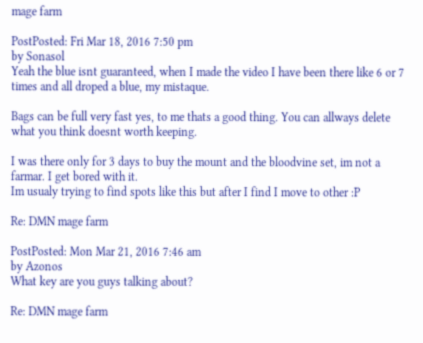mage farm

PostPosted: Fri Mar 18, 2016 7:50 pm
by Sonasol
Yeah the blue isnt guaranteed, when I made the video I have been there like 6 or 7 times and all droped a blue, my mistaque.

Bags can be full very fast yes, to me thats a good thing. You can allways delete what you think doesnt worth keeping.

I was there only for 3 days to buy the mount and the bloodvine set, im not a farmar. I get bored with it.
Im usualy trying to find spots like this but after I find I move to other :P

Re: DMN mage farm

PostPosted: Mon Mar 21, 2016 7:46 am
by Azonos
What key are you guys talking about?

Re: DMN mage farm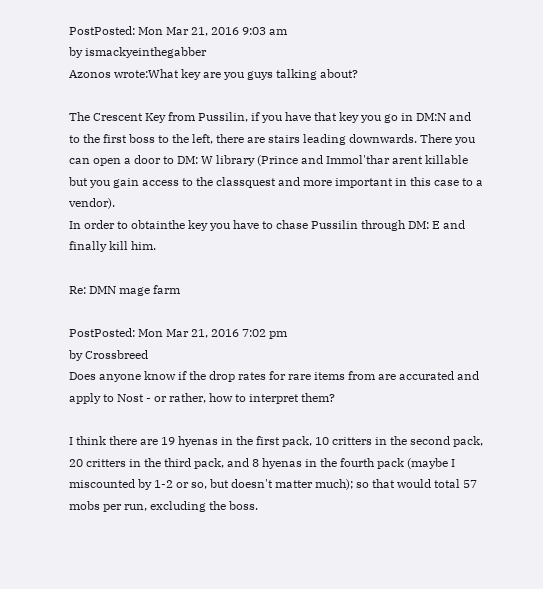PostPosted: Mon Mar 21, 2016 9:03 am
by ismackyeinthegabber
Azonos wrote:What key are you guys talking about?

The Crescent Key from Pussilin, if you have that key you go in DM:N and to the first boss to the left, there are stairs leading downwards. There you can open a door to DM: W library (Prince and Immol'thar arent killable but you gain access to the classquest and more important in this case to a vendor).
In order to obtainthe key you have to chase Pussilin through DM: E and finally kill him.

Re: DMN mage farm

PostPosted: Mon Mar 21, 2016 7:02 pm
by Crossbreed
Does anyone know if the drop rates for rare items from are accurated and apply to Nost - or rather, how to interpret them?

I think there are 19 hyenas in the first pack, 10 critters in the second pack, 20 critters in the third pack, and 8 hyenas in the fourth pack (maybe I miscounted by 1-2 or so, but doesn't matter much); so that would total 57 mobs per run, excluding the boss.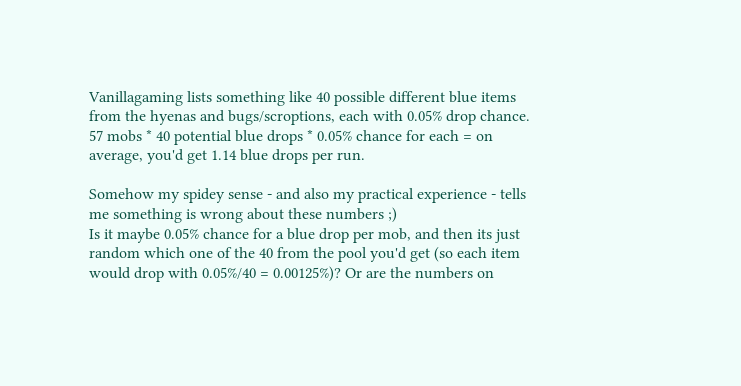Vanillagaming lists something like 40 possible different blue items from the hyenas and bugs/scroptions, each with 0.05% drop chance. 57 mobs * 40 potential blue drops * 0.05% chance for each = on average, you'd get 1.14 blue drops per run.

Somehow my spidey sense - and also my practical experience - tells me something is wrong about these numbers ;)
Is it maybe 0.05% chance for a blue drop per mob, and then its just random which one of the 40 from the pool you'd get (so each item would drop with 0.05%/40 = 0.00125%)? Or are the numbers on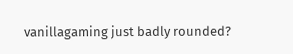vanillagaming just badly rounded?